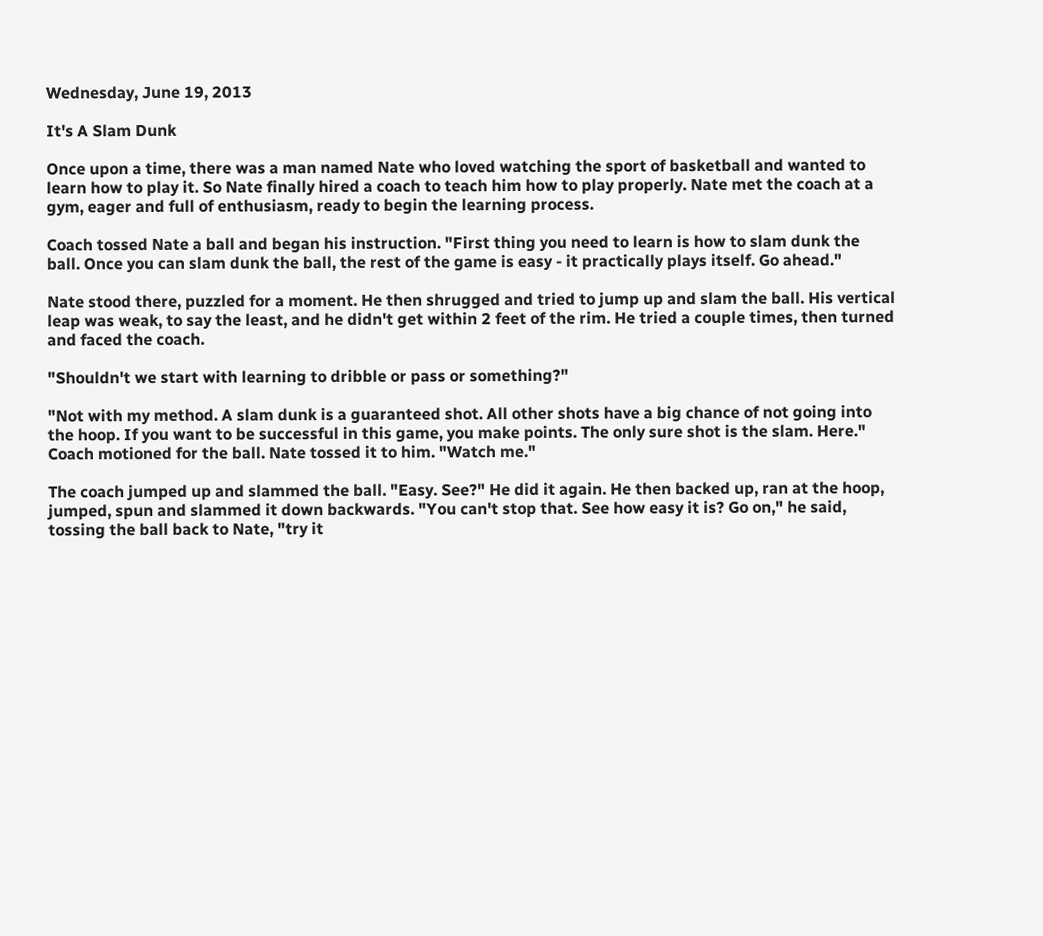Wednesday, June 19, 2013

It's A Slam Dunk

Once upon a time, there was a man named Nate who loved watching the sport of basketball and wanted to learn how to play it. So Nate finally hired a coach to teach him how to play properly. Nate met the coach at a gym, eager and full of enthusiasm, ready to begin the learning process.

Coach tossed Nate a ball and began his instruction. "First thing you need to learn is how to slam dunk the ball. Once you can slam dunk the ball, the rest of the game is easy - it practically plays itself. Go ahead."

Nate stood there, puzzled for a moment. He then shrugged and tried to jump up and slam the ball. His vertical leap was weak, to say the least, and he didn't get within 2 feet of the rim. He tried a couple times, then turned and faced the coach.

"Shouldn't we start with learning to dribble or pass or something?"

"Not with my method. A slam dunk is a guaranteed shot. All other shots have a big chance of not going into the hoop. If you want to be successful in this game, you make points. The only sure shot is the slam. Here." Coach motioned for the ball. Nate tossed it to him. "Watch me."

The coach jumped up and slammed the ball. "Easy. See?" He did it again. He then backed up, ran at the hoop, jumped, spun and slammed it down backwards. "You can't stop that. See how easy it is? Go on," he said, tossing the ball back to Nate, "try it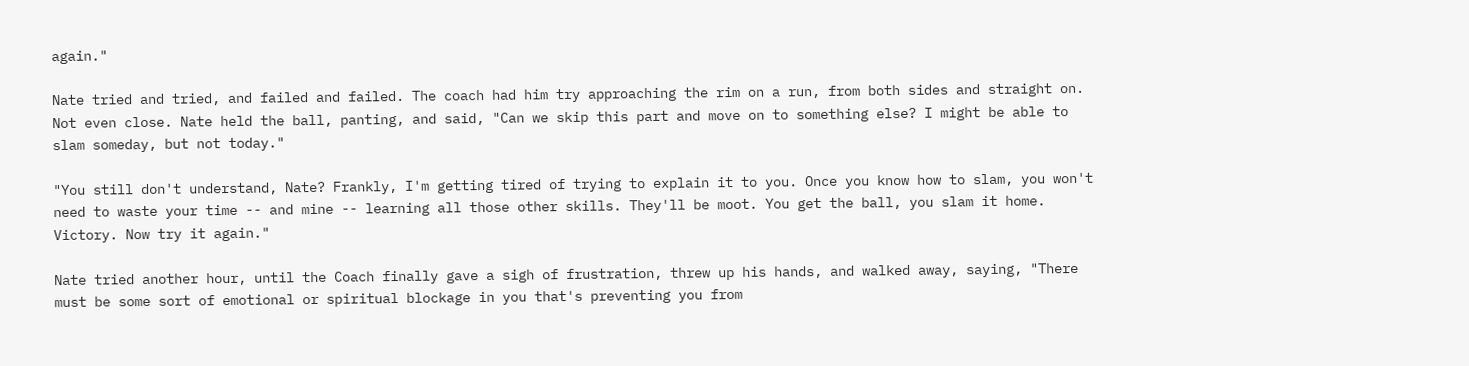again."

Nate tried and tried, and failed and failed. The coach had him try approaching the rim on a run, from both sides and straight on. Not even close. Nate held the ball, panting, and said, "Can we skip this part and move on to something else? I might be able to slam someday, but not today."

"You still don't understand, Nate? Frankly, I'm getting tired of trying to explain it to you. Once you know how to slam, you won't need to waste your time -- and mine -- learning all those other skills. They'll be moot. You get the ball, you slam it home. Victory. Now try it again."

Nate tried another hour, until the Coach finally gave a sigh of frustration, threw up his hands, and walked away, saying, "There must be some sort of emotional or spiritual blockage in you that's preventing you from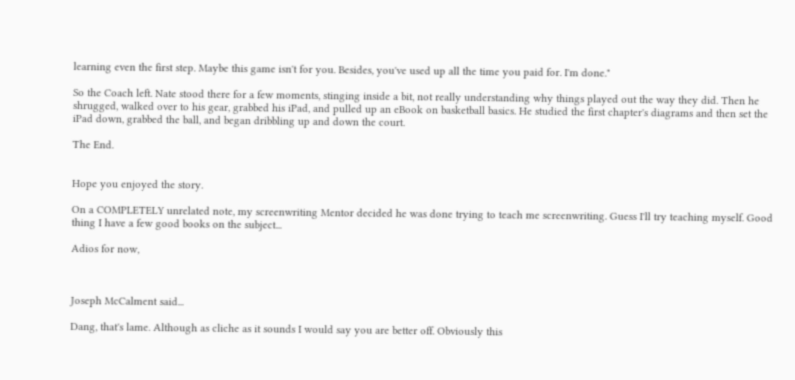learning even the first step. Maybe this game isn't for you. Besides, you've used up all the time you paid for. I'm done."

So the Coach left. Nate stood there for a few moments, stinging inside a bit, not really understanding why things played out the way they did. Then he shrugged, walked over to his gear, grabbed his iPad, and pulled up an eBook on basketball basics. He studied the first chapter's diagrams and then set the iPad down, grabbed the ball, and began dribbling up and down the court.

The End.


Hope you enjoyed the story.

On a COMPLETELY unrelated note, my screenwriting Mentor decided he was done trying to teach me screenwriting. Guess I'll try teaching myself. Good thing I have a few good books on the subject...

Adios for now,



Joseph McCalment said...

Dang, that's lame. Although as cliche as it sounds I would say you are better off. Obviously this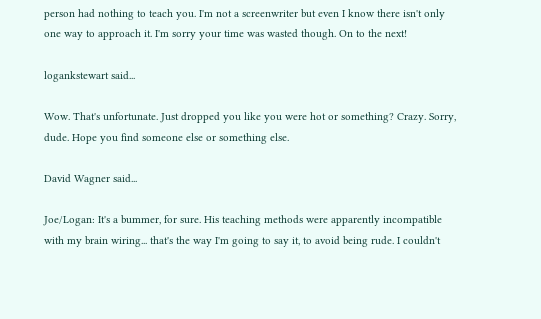person had nothing to teach you. I'm not a screenwriter but even I know there isn't only one way to approach it. I'm sorry your time was wasted though. On to the next!

logankstewart said...

Wow. That's unfortunate. Just dropped you like you were hot or something? Crazy. Sorry, dude. Hope you find someone else or something else.

David Wagner said...

Joe/Logan: It's a bummer, for sure. His teaching methods were apparently incompatible with my brain wiring... that's the way I'm going to say it, to avoid being rude. I couldn't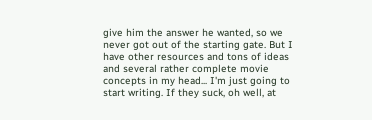give him the answer he wanted, so we never got out of the starting gate. But I have other resources and tons of ideas and several rather complete movie concepts in my head... I'm just going to start writing. If they suck, oh well, at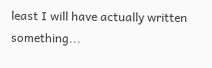least I will have actually written something...